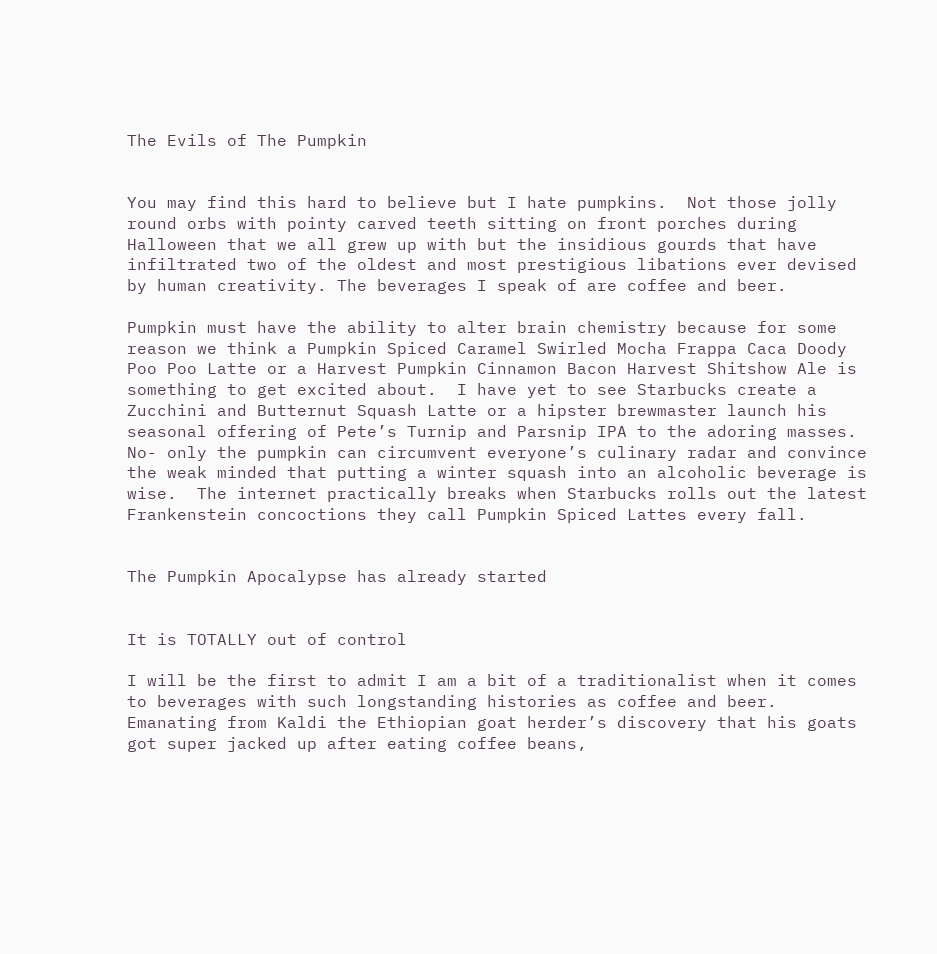The Evils of The Pumpkin


You may find this hard to believe but I hate pumpkins.  Not those jolly round orbs with pointy carved teeth sitting on front porches during Halloween that we all grew up with but the insidious gourds that have infiltrated two of the oldest and most prestigious libations ever devised by human creativity. The beverages I speak of are coffee and beer.

Pumpkin must have the ability to alter brain chemistry because for some reason we think a Pumpkin Spiced Caramel Swirled Mocha Frappa Caca Doody Poo Poo Latte or a Harvest Pumpkin Cinnamon Bacon Harvest Shitshow Ale is something to get excited about.  I have yet to see Starbucks create a Zucchini and Butternut Squash Latte or a hipster brewmaster launch his seasonal offering of Pete’s Turnip and Parsnip IPA to the adoring masses.  No- only the pumpkin can circumvent everyone’s culinary radar and convince the weak minded that putting a winter squash into an alcoholic beverage is wise.  The internet practically breaks when Starbucks rolls out the latest Frankenstein concoctions they call Pumpkin Spiced Lattes every fall.


The Pumpkin Apocalypse has already started


It is TOTALLY out of control

I will be the first to admit I am a bit of a traditionalist when it comes to beverages with such longstanding histories as coffee and beer.  Emanating from Kaldi the Ethiopian goat herder’s discovery that his goats got super jacked up after eating coffee beans,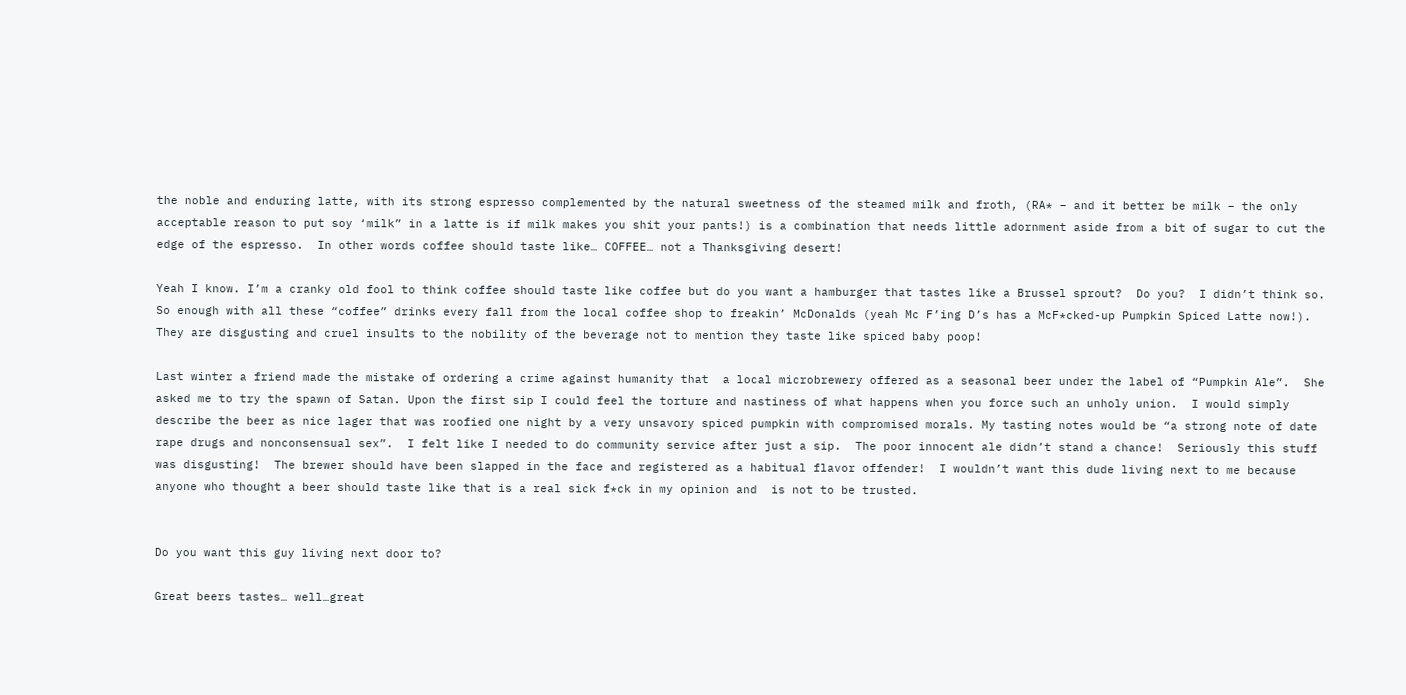the noble and enduring latte, with its strong espresso complemented by the natural sweetness of the steamed milk and froth, (RA* – and it better be milk – the only acceptable reason to put soy ‘milk” in a latte is if milk makes you shit your pants!) is a combination that needs little adornment aside from a bit of sugar to cut the edge of the espresso.  In other words coffee should taste like… COFFEE… not a Thanksgiving desert!

Yeah I know. I’m a cranky old fool to think coffee should taste like coffee but do you want a hamburger that tastes like a Brussel sprout?  Do you?  I didn’t think so.  So enough with all these “coffee” drinks every fall from the local coffee shop to freakin’ McDonalds (yeah Mc F’ing D’s has a McF*cked-up Pumpkin Spiced Latte now!).  They are disgusting and cruel insults to the nobility of the beverage not to mention they taste like spiced baby poop!

Last winter a friend made the mistake of ordering a crime against humanity that  a local microbrewery offered as a seasonal beer under the label of “Pumpkin Ale”.  She asked me to try the spawn of Satan. Upon the first sip I could feel the torture and nastiness of what happens when you force such an unholy union.  I would simply describe the beer as nice lager that was roofied one night by a very unsavory spiced pumpkin with compromised morals. My tasting notes would be “a strong note of date rape drugs and nonconsensual sex”.  I felt like I needed to do community service after just a sip.  The poor innocent ale didn’t stand a chance!  Seriously this stuff was disgusting!  The brewer should have been slapped in the face and registered as a habitual flavor offender!  I wouldn’t want this dude living next to me because anyone who thought a beer should taste like that is a real sick f*ck in my opinion and  is not to be trusted.


Do you want this guy living next door to?

Great beers tastes… well…great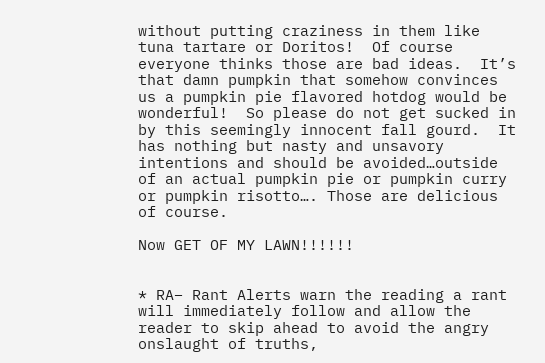without putting craziness in them like tuna tartare or Doritos!  Of course everyone thinks those are bad ideas.  It’s that damn pumpkin that somehow convinces us a pumpkin pie flavored hotdog would be wonderful!  So please do not get sucked in by this seemingly innocent fall gourd.  It has nothing but nasty and unsavory intentions and should be avoided…outside of an actual pumpkin pie or pumpkin curry or pumpkin risotto…. Those are delicious of course.

Now GET OF MY LAWN!!!!!!


* RA– Rant Alerts warn the reading a rant will immediately follow and allow the reader to skip ahead to avoid the angry onslaught of truths,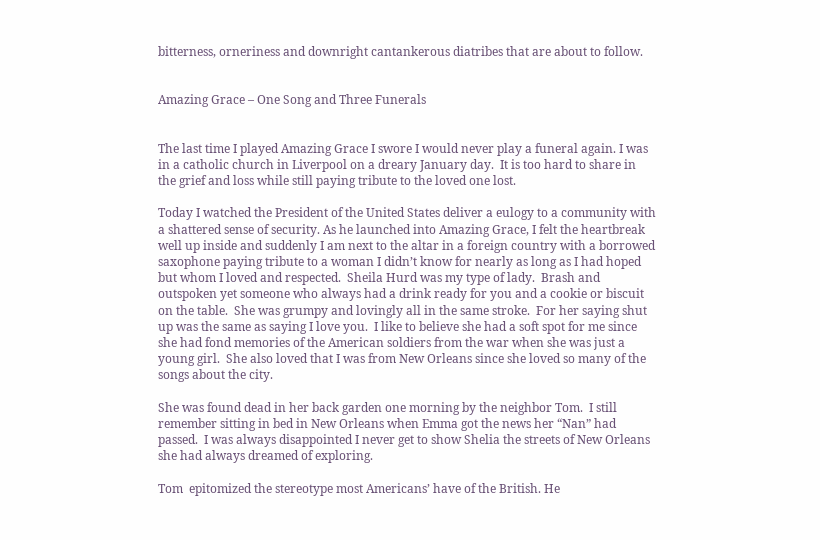bitterness, orneriness and downright cantankerous diatribes that are about to follow.


Amazing Grace – One Song and Three Funerals


The last time I played Amazing Grace I swore I would never play a funeral again. I was in a catholic church in Liverpool on a dreary January day.  It is too hard to share in the grief and loss while still paying tribute to the loved one lost.

Today I watched the President of the United States deliver a eulogy to a community with a shattered sense of security. As he launched into Amazing Grace, I felt the heartbreak well up inside and suddenly I am next to the altar in a foreign country with a borrowed saxophone paying tribute to a woman I didn’t know for nearly as long as I had hoped but whom I loved and respected.  Sheila Hurd was my type of lady.  Brash and outspoken yet someone who always had a drink ready for you and a cookie or biscuit on the table.  She was grumpy and lovingly all in the same stroke.  For her saying shut up was the same as saying I love you.  I like to believe she had a soft spot for me since she had fond memories of the American soldiers from the war when she was just a young girl.  She also loved that I was from New Orleans since she loved so many of the songs about the city.

She was found dead in her back garden one morning by the neighbor Tom.  I still remember sitting in bed in New Orleans when Emma got the news her “Nan” had passed.  I was always disappointed I never get to show Shelia the streets of New Orleans she had always dreamed of exploring.

Tom  epitomized the stereotype most Americans’ have of the British. He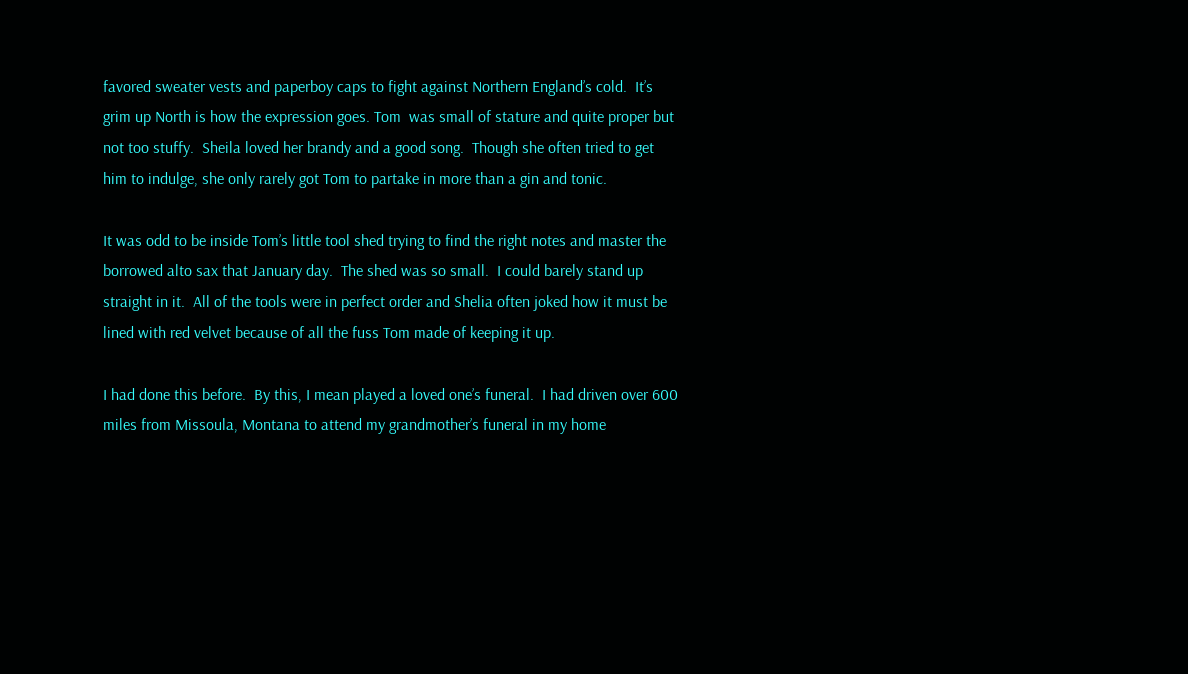favored sweater vests and paperboy caps to fight against Northern England’s cold.  It’s grim up North is how the expression goes. Tom  was small of stature and quite proper but not too stuffy.  Sheila loved her brandy and a good song.  Though she often tried to get him to indulge, she only rarely got Tom to partake in more than a gin and tonic.

It was odd to be inside Tom’s little tool shed trying to find the right notes and master the borrowed alto sax that January day.  The shed was so small.  I could barely stand up straight in it.  All of the tools were in perfect order and Shelia often joked how it must be lined with red velvet because of all the fuss Tom made of keeping it up.

I had done this before.  By this, I mean played a loved one’s funeral.  I had driven over 600 miles from Missoula, Montana to attend my grandmother’s funeral in my home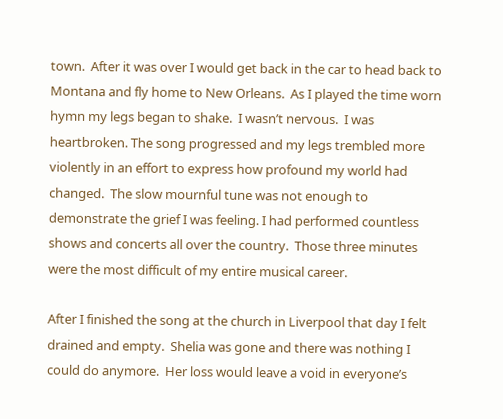town.  After it was over I would get back in the car to head back to Montana and fly home to New Orleans.  As I played the time worn hymn my legs began to shake.  I wasn’t nervous.  I was heartbroken. The song progressed and my legs trembled more violently in an effort to express how profound my world had changed.  The slow mournful tune was not enough to demonstrate the grief I was feeling. I had performed countless shows and concerts all over the country.  Those three minutes were the most difficult of my entire musical career.

After I finished the song at the church in Liverpool that day I felt drained and empty.  Shelia was gone and there was nothing I could do anymore.  Her loss would leave a void in everyone’s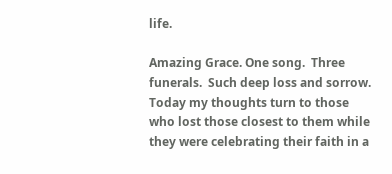life.

Amazing Grace. One song.  Three funerals.  Such deep loss and sorrow. Today my thoughts turn to those who lost those closest to them while they were celebrating their faith in a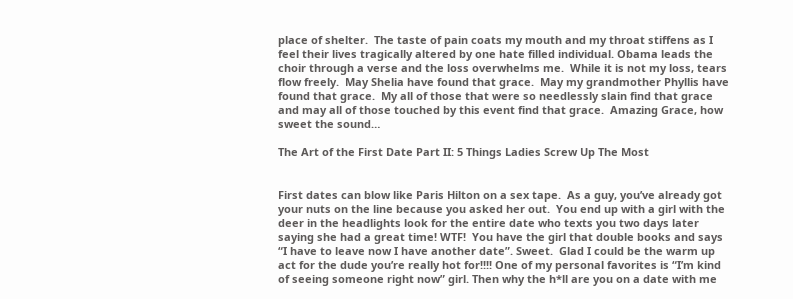place of shelter.  The taste of pain coats my mouth and my throat stiffens as I feel their lives tragically altered by one hate filled individual. Obama leads the choir through a verse and the loss overwhelms me.  While it is not my loss, tears flow freely.  May Shelia have found that grace.  May my grandmother Phyllis have found that grace.  My all of those that were so needlessly slain find that grace and may all of those touched by this event find that grace.  Amazing Grace, how sweet the sound…

The Art of the First Date Part II: 5 Things Ladies Screw Up The Most


First dates can blow like Paris Hilton on a sex tape.  As a guy, you’ve already got your nuts on the line because you asked her out.  You end up with a girl with the deer in the headlights look for the entire date who texts you two days later saying she had a great time! WTF!  You have the girl that double books and says “I have to leave now I have another date”. Sweet.  Glad I could be the warm up act for the dude you’re really hot for!!!! One of my personal favorites is “I’m kind of seeing someone right now” girl. Then why the h*ll are you on a date with me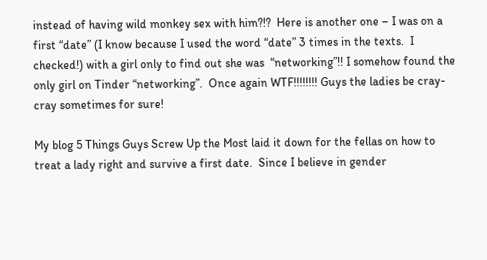instead of having wild monkey sex with him?!?  Here is another one – I was on a first “date” (I know because I used the word “date” 3 times in the texts.  I checked!) with a girl only to find out she was  “networking”!! I somehow found the only girl on Tinder “networking”.  Once again WTF!!!!!!!! Guys the ladies be cray-cray sometimes for sure!

My blog 5 Things Guys Screw Up the Most laid it down for the fellas on how to treat a lady right and survive a first date.  Since I believe in gender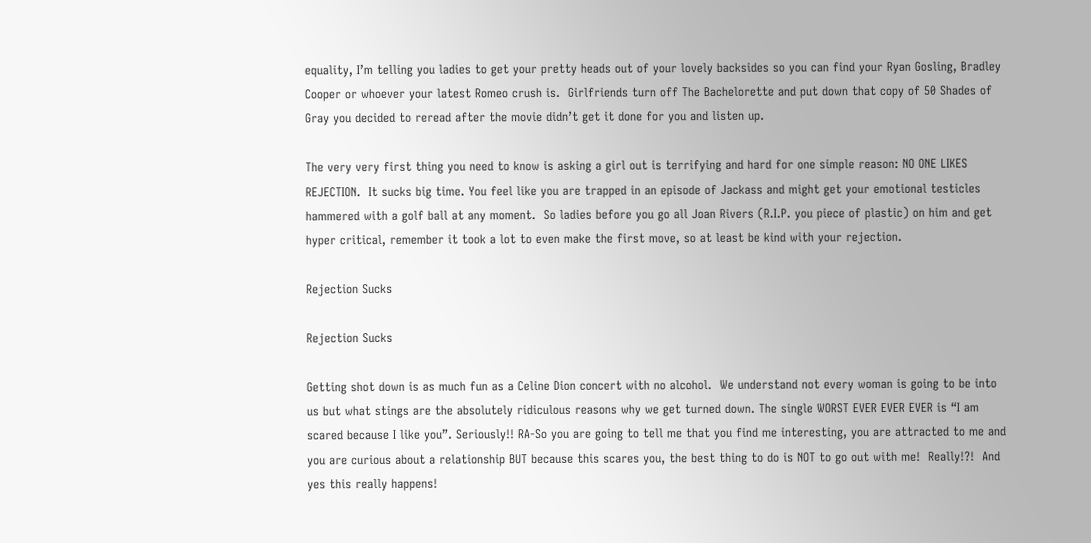equality, I’m telling you ladies to get your pretty heads out of your lovely backsides so you can find your Ryan Gosling, Bradley Cooper or whoever your latest Romeo crush is.  Girlfriends turn off The Bachelorette and put down that copy of 50 Shades of Gray you decided to reread after the movie didn’t get it done for you and listen up.

The very very first thing you need to know is asking a girl out is terrifying and hard for one simple reason: NO ONE LIKES REJECTION.  It sucks big time. You feel like you are trapped in an episode of Jackass and might get your emotional testicles hammered with a golf ball at any moment.  So ladies before you go all Joan Rivers (R.I.P. you piece of plastic) on him and get hyper critical, remember it took a lot to even make the first move, so at least be kind with your rejection.

Rejection Sucks

Rejection Sucks

Getting shot down is as much fun as a Celine Dion concert with no alcohol.  We understand not every woman is going to be into us but what stings are the absolutely ridiculous reasons why we get turned down. The single WORST EVER EVER EVER is “I am scared because I like you”. Seriously!! RA-So you are going to tell me that you find me interesting, you are attracted to me and you are curious about a relationship BUT because this scares you, the best thing to do is NOT to go out with me!  Really!?!  And yes this really happens!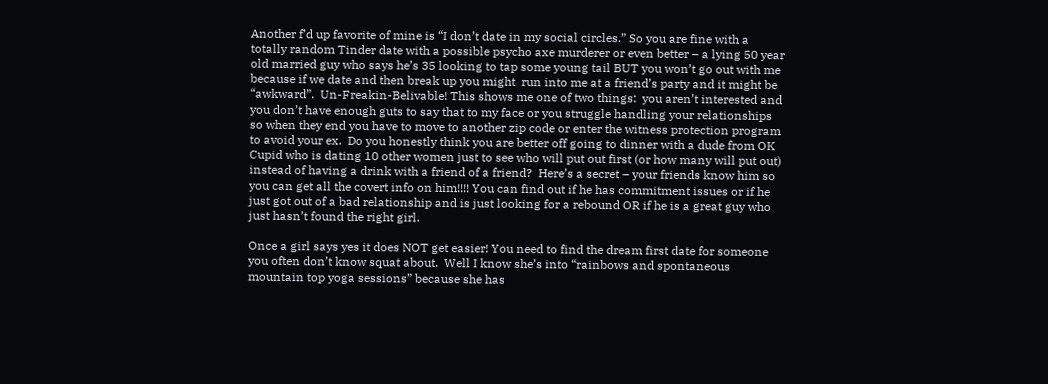Another f’d up favorite of mine is “I don’t date in my social circles.” So you are fine with a totally random Tinder date with a possible psycho axe murderer or even better – a lying 50 year old married guy who says he’s 35 looking to tap some young tail BUT you won’t go out with me because if we date and then break up you might  run into me at a friend’s party and it might be “awkward”.  Un-Freakin-Belivable! This shows me one of two things:  you aren’t interested and you don’t have enough guts to say that to my face or you struggle handling your relationships so when they end you have to move to another zip code or enter the witness protection program to avoid your ex.  Do you honestly think you are better off going to dinner with a dude from OK Cupid who is dating 10 other women just to see who will put out first (or how many will put out) instead of having a drink with a friend of a friend?  Here’s a secret – your friends know him so you can get all the covert info on him!!!! You can find out if he has commitment issues or if he just got out of a bad relationship and is just looking for a rebound OR if he is a great guy who just hasn’t found the right girl.

Once a girl says yes it does NOT get easier! You need to find the dream first date for someone you often don’t know squat about.  Well I know she’s into “rainbows and spontaneous mountain top yoga sessions” because she has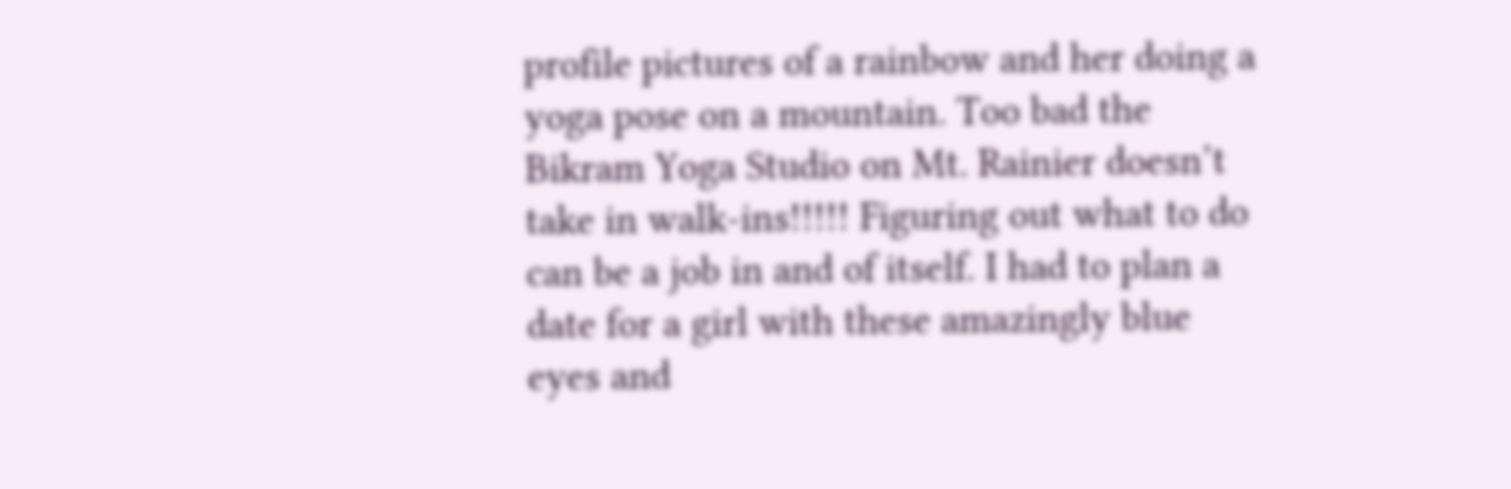profile pictures of a rainbow and her doing a yoga pose on a mountain. Too bad the  Bikram Yoga Studio on Mt. Rainier doesn’t take in walk-ins!!!!! Figuring out what to do can be a job in and of itself. I had to plan a date for a girl with these amazingly blue eyes and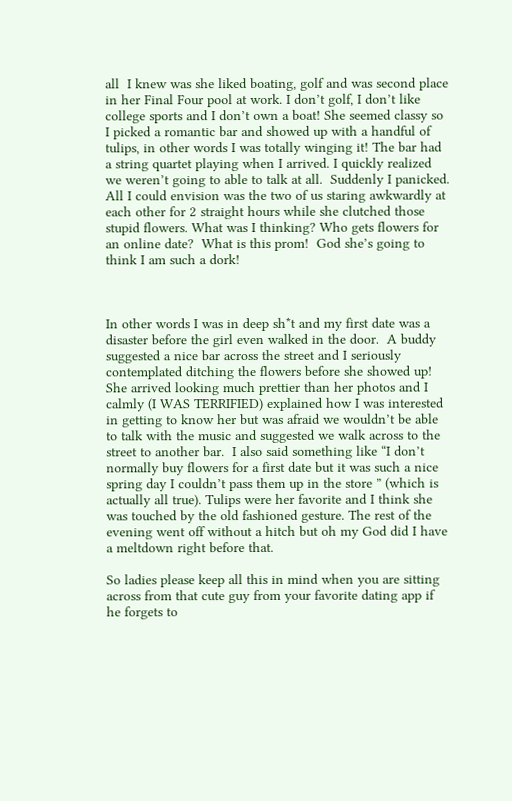all  I knew was she liked boating, golf and was second place in her Final Four pool at work. I don’t golf, I don’t like college sports and I don’t own a boat! She seemed classy so I picked a romantic bar and showed up with a handful of tulips, in other words I was totally winging it! The bar had a string quartet playing when I arrived. I quickly realized we weren’t going to able to talk at all.  Suddenly I panicked.  All I could envision was the two of us staring awkwardly at each other for 2 straight hours while she clutched those stupid flowers. What was I thinking? Who gets flowers for an online date?  What is this prom!  God she’s going to think I am such a dork!



In other words I was in deep sh*t and my first date was a disaster before the girl even walked in the door.  A buddy suggested a nice bar across the street and I seriously contemplated ditching the flowers before she showed up! She arrived looking much prettier than her photos and I calmly (I WAS TERRIFIED) explained how I was interested in getting to know her but was afraid we wouldn’t be able to talk with the music and suggested we walk across to the street to another bar.  I also said something like “I don’t normally buy flowers for a first date but it was such a nice spring day I couldn’t pass them up in the store ” (which is actually all true). Tulips were her favorite and I think she was touched by the old fashioned gesture. The rest of the evening went off without a hitch but oh my God did I have a meltdown right before that.

So ladies please keep all this in mind when you are sitting across from that cute guy from your favorite dating app if he forgets to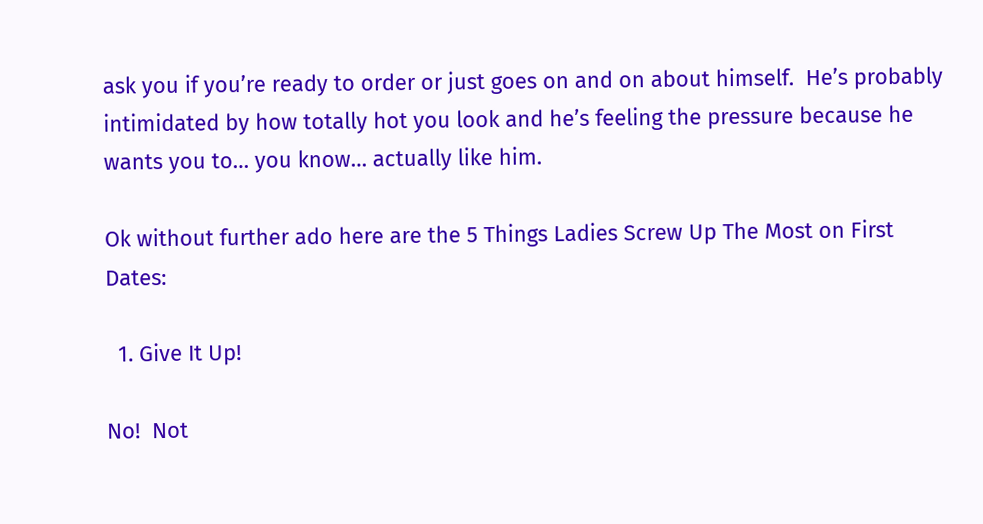ask you if you’re ready to order or just goes on and on about himself.  He’s probably intimidated by how totally hot you look and he’s feeling the pressure because he wants you to… you know… actually like him.

Ok without further ado here are the 5 Things Ladies Screw Up The Most on First Dates:

  1. Give It Up!

No!  Not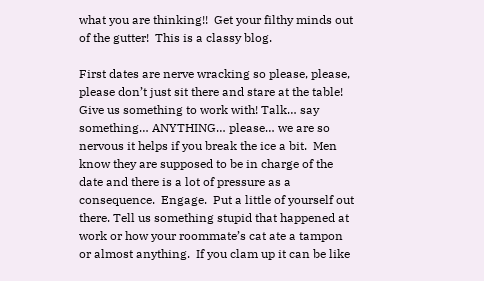what you are thinking!!  Get your filthy minds out of the gutter!  This is a classy blog.

First dates are nerve wracking so please, please, please don’t just sit there and stare at the table! Give us something to work with! Talk… say something… ANYTHING… please… we are so nervous it helps if you break the ice a bit.  Men know they are supposed to be in charge of the date and there is a lot of pressure as a consequence.  Engage.  Put a little of yourself out there. Tell us something stupid that happened at work or how your roommate’s cat ate a tampon or almost anything.  If you clam up it can be like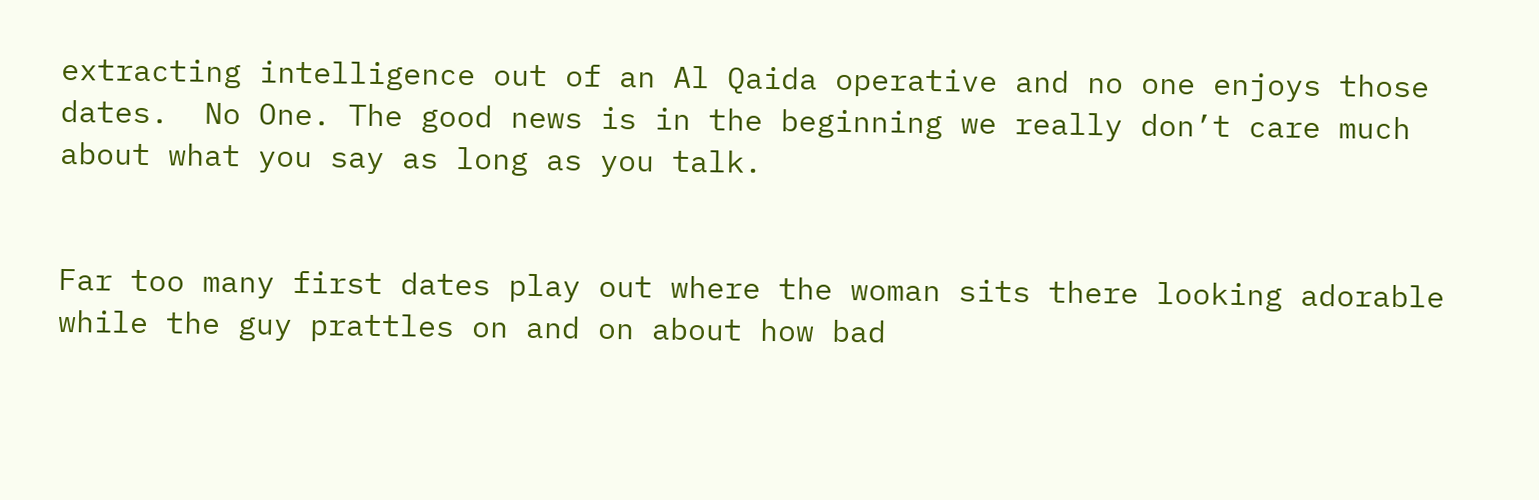extracting intelligence out of an Al Qaida operative and no one enjoys those dates.  No One. The good news is in the beginning we really don’t care much about what you say as long as you talk.


Far too many first dates play out where the woman sits there looking adorable while the guy prattles on and on about how bad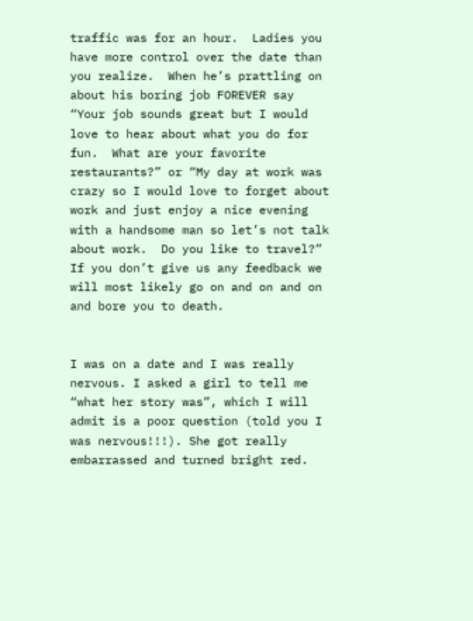traffic was for an hour.  Ladies you have more control over the date than you realize.  When he’s prattling on about his boring job FOREVER say “Your job sounds great but I would love to hear about what you do for fun.  What are your favorite restaurants?” or “My day at work was crazy so I would love to forget about work and just enjoy a nice evening with a handsome man so let’s not talk about work.  Do you like to travel?”  If you don’t give us any feedback we will most likely go on and on and on and bore you to death.


I was on a date and I was really nervous. I asked a girl to tell me “what her story was”, which I will admit is a poor question (told you I was nervous!!!). She got really embarrassed and turned bright red.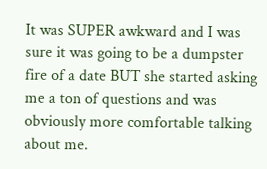It was SUPER awkward and I was sure it was going to be a dumpster fire of a date BUT she started asking me a ton of questions and was obviously more comfortable talking about me.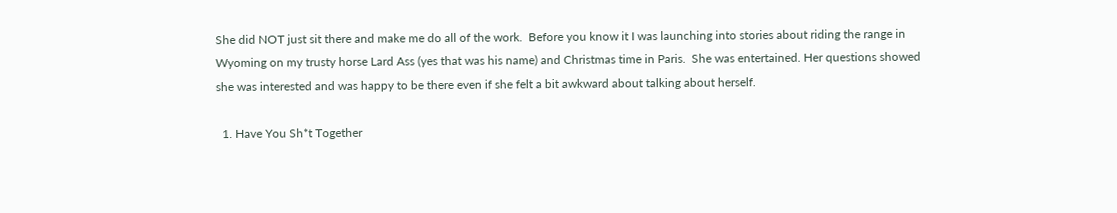She did NOT just sit there and make me do all of the work.  Before you know it I was launching into stories about riding the range in Wyoming on my trusty horse Lard Ass (yes that was his name) and Christmas time in Paris.  She was entertained. Her questions showed she was interested and was happy to be there even if she felt a bit awkward about talking about herself.

  1. Have You Sh*t Together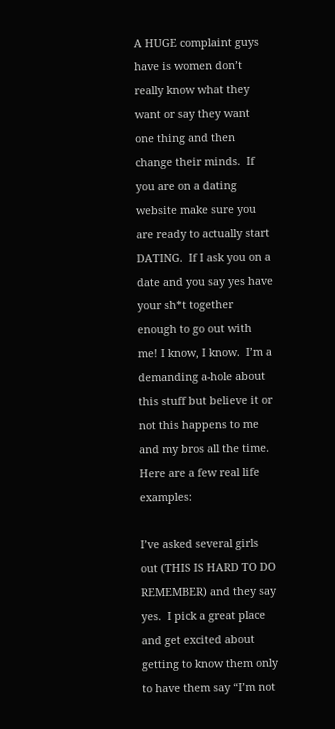A HUGE complaint guys have is women don’t really know what they want or say they want one thing and then change their minds.  If you are on a dating website make sure you are ready to actually start DATING.  If I ask you on a date and you say yes have your sh*t together enough to go out with me! I know, I know.  I’m a demanding a-hole about this stuff but believe it or not this happens to me and my bros all the time.  Here are a few real life examples:

I’ve asked several girls out (THIS IS HARD TO DO REMEMBER) and they say yes.  I pick a great place and get excited about getting to know them only to have them say “I’m not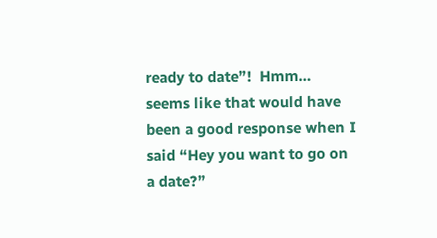ready to date”!  Hmm… seems like that would have been a good response when I said “Hey you want to go on a date?”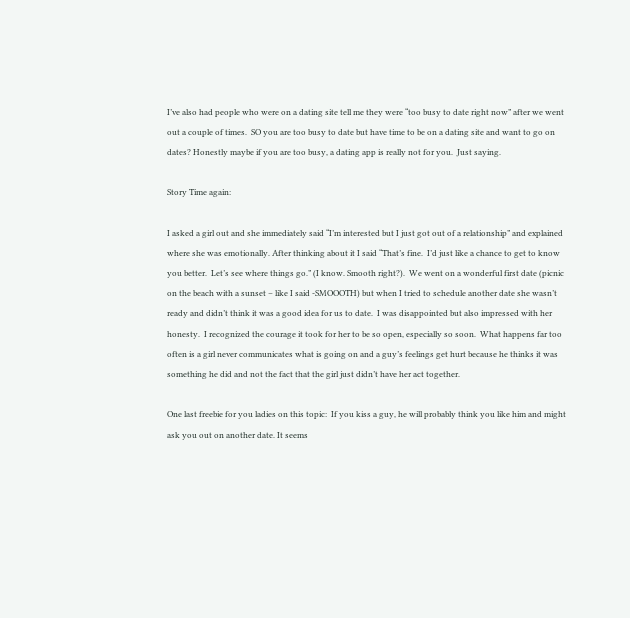I’ve also had people who were on a dating site tell me they were “too busy to date right now” after we went out a couple of times.  SO you are too busy to date but have time to be on a dating site and want to go on dates? Honestly maybe if you are too busy, a dating app is really not for you.  Just saying.

Story Time again:

I asked a girl out and she immediately said “I’m interested but I just got out of a relationship” and explained where she was emotionally. After thinking about it I said “That’s fine.  I’d just like a chance to get to know you better.  Let’s see where things go.” (I know. Smooth right?).  We went on a wonderful first date (picnic on the beach with a sunset – like I said -SMOOOTH) but when I tried to schedule another date she wasn’t ready and didn’t think it was a good idea for us to date.  I was disappointed but also impressed with her honesty.  I recognized the courage it took for her to be so open, especially so soon.  What happens far too often is a girl never communicates what is going on and a guy’s feelings get hurt because he thinks it was something he did and not the fact that the girl just didn’t have her act together.

One last freebie for you ladies on this topic:  If you kiss a guy, he will probably think you like him and might ask you out on another date. It seems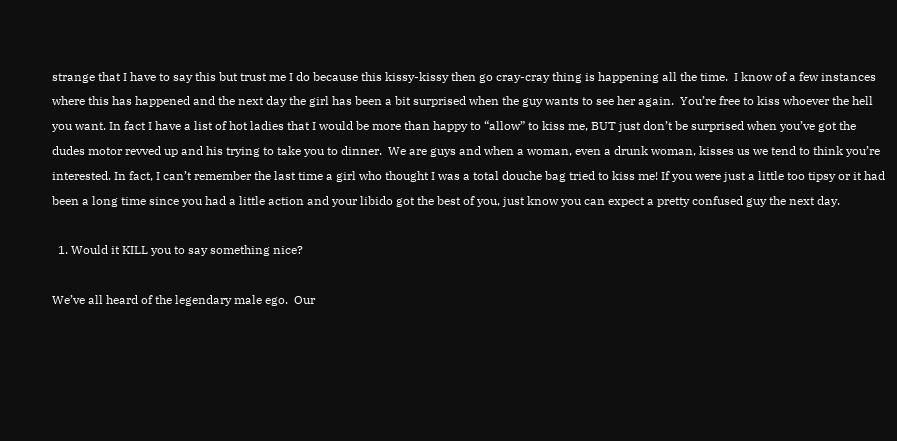strange that I have to say this but trust me I do because this kissy-kissy then go cray-cray thing is happening all the time.  I know of a few instances where this has happened and the next day the girl has been a bit surprised when the guy wants to see her again.  You’re free to kiss whoever the hell you want. In fact I have a list of hot ladies that I would be more than happy to “allow” to kiss me, BUT just don’t be surprised when you’ve got the dudes motor revved up and his trying to take you to dinner.  We are guys and when a woman, even a drunk woman, kisses us we tend to think you’re interested. In fact, I can’t remember the last time a girl who thought I was a total douche bag tried to kiss me! If you were just a little too tipsy or it had been a long time since you had a little action and your libido got the best of you, just know you can expect a pretty confused guy the next day.

  1. Would it KILL you to say something nice?

We’ve all heard of the legendary male ego.  Our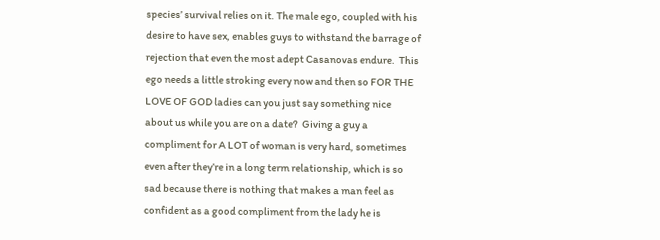species’ survival relies on it. The male ego, coupled with his desire to have sex, enables guys to withstand the barrage of rejection that even the most adept Casanovas endure.  This ego needs a little stroking every now and then so FOR THE LOVE OF GOD ladies can you just say something nice about us while you are on a date?  Giving a guy a compliment for A LOT of woman is very hard, sometimes even after they’re in a long term relationship, which is so sad because there is nothing that makes a man feel as confident as a good compliment from the lady he is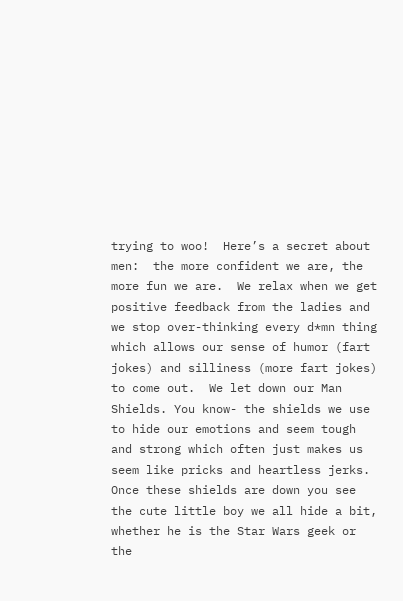trying to woo!  Here’s a secret about men:  the more confident we are, the more fun we are.  We relax when we get positive feedback from the ladies and we stop over-thinking every d*mn thing which allows our sense of humor (fart jokes) and silliness (more fart jokes) to come out.  We let down our Man Shields. You know- the shields we use to hide our emotions and seem tough and strong which often just makes us seem like pricks and heartless jerks.  Once these shields are down you see the cute little boy we all hide a bit, whether he is the Star Wars geek or the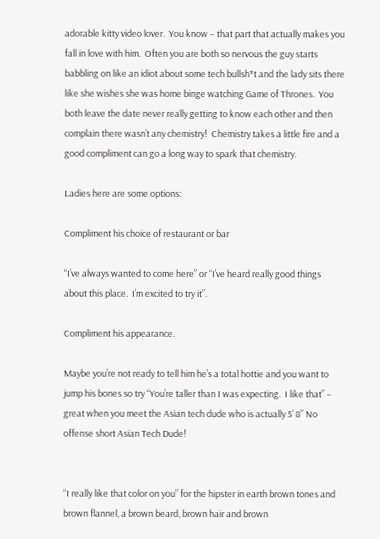adorable kitty video lover.  You know – that part that actually makes you fall in love with him.  Often you are both so nervous the guy starts babbling on like an idiot about some tech bullsh*t and the lady sits there like she wishes she was home binge watching Game of Thrones.  You both leave the date never really getting to know each other and then complain there wasn’t any chemistry!  Chemistry takes a little fire and a good compliment can go a long way to spark that chemistry.

Ladies here are some options:

Compliment his choice of restaurant or bar

“I’ve always wanted to come here” or “I’ve heard really good things about this place.  I’m excited to try it”.

Compliment his appearance.

Maybe you’re not ready to tell him he’s a total hottie and you want to jump his bones so try “You’re taller than I was expecting.  I like that” – great when you meet the Asian tech dude who is actually 5’ 8” No offense short Asian Tech Dude!


“I really like that color on you” for the hipster in earth brown tones and brown flannel, a brown beard, brown hair and brown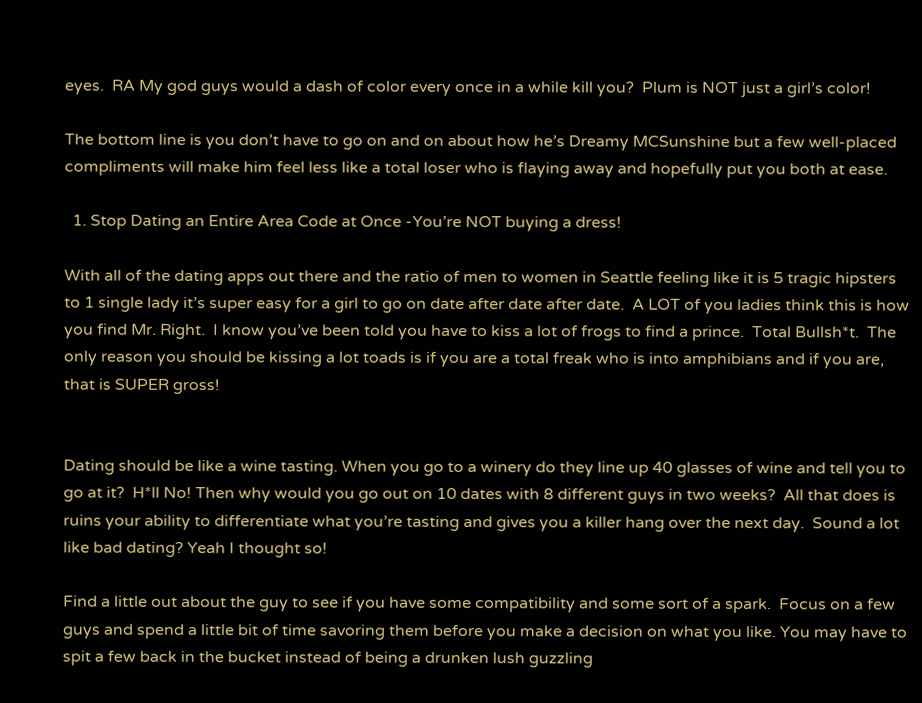eyes.  RA My god guys would a dash of color every once in a while kill you?  Plum is NOT just a girl’s color!

The bottom line is you don’t have to go on and on about how he’s Dreamy MCSunshine but a few well-placed compliments will make him feel less like a total loser who is flaying away and hopefully put you both at ease.

  1. Stop Dating an Entire Area Code at Once -You’re NOT buying a dress!

With all of the dating apps out there and the ratio of men to women in Seattle feeling like it is 5 tragic hipsters to 1 single lady it’s super easy for a girl to go on date after date after date.  A LOT of you ladies think this is how you find Mr. Right.  I know you’ve been told you have to kiss a lot of frogs to find a prince.  Total Bullsh*t.  The only reason you should be kissing a lot toads is if you are a total freak who is into amphibians and if you are, that is SUPER gross!


Dating should be like a wine tasting. When you go to a winery do they line up 40 glasses of wine and tell you to go at it?  H*ll No! Then why would you go out on 10 dates with 8 different guys in two weeks?  All that does is ruins your ability to differentiate what you’re tasting and gives you a killer hang over the next day.  Sound a lot like bad dating? Yeah I thought so!

Find a little out about the guy to see if you have some compatibility and some sort of a spark.  Focus on a few guys and spend a little bit of time savoring them before you make a decision on what you like. You may have to spit a few back in the bucket instead of being a drunken lush guzzling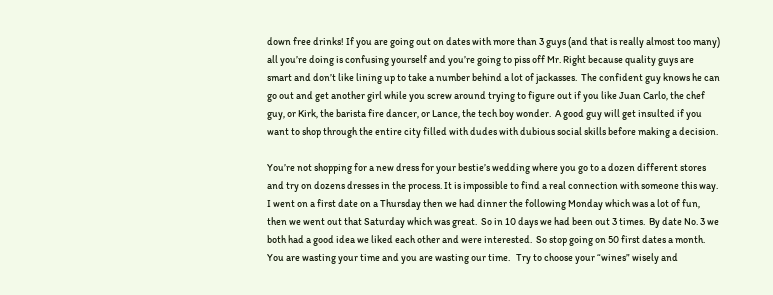down free drinks! If you are going out on dates with more than 3 guys (and that is really almost too many) all you’re doing is confusing yourself and you’re going to piss off Mr. Right because quality guys are smart and don’t like lining up to take a number behind a lot of jackasses.  The confident guy knows he can go out and get another girl while you screw around trying to figure out if you like Juan Carlo, the chef guy, or Kirk, the barista fire dancer, or Lance, the tech boy wonder.  A good guy will get insulted if you want to shop through the entire city filled with dudes with dubious social skills before making a decision.

You’re not shopping for a new dress for your bestie’s wedding where you go to a dozen different stores and try on dozens dresses in the process. It is impossible to find a real connection with someone this way. I went on a first date on a Thursday then we had dinner the following Monday which was a lot of fun, then we went out that Saturday which was great.  So in 10 days we had been out 3 times.  By date No. 3 we both had a good idea we liked each other and were interested.  So stop going on 50 first dates a month.  You are wasting your time and you are wasting our time.   Try to choose your “wines” wisely and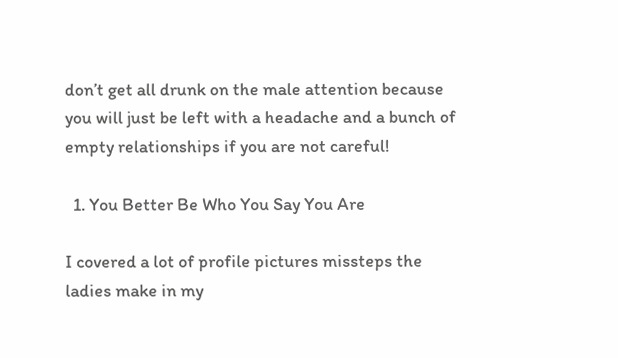don’t get all drunk on the male attention because you will just be left with a headache and a bunch of empty relationships if you are not careful!

  1. You Better Be Who You Say You Are

I covered a lot of profile pictures missteps the ladies make in my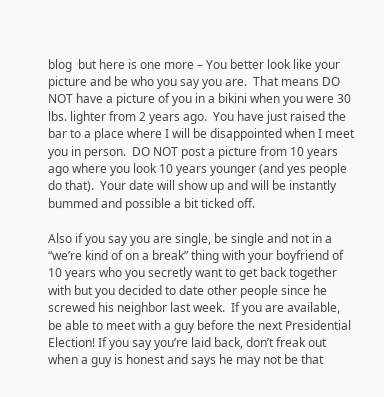blog  but here is one more – You better look like your picture and be who you say you are.  That means DO NOT have a picture of you in a bikini when you were 30 lbs. lighter from 2 years ago.  You have just raised the bar to a place where I will be disappointed when I meet you in person.  DO NOT post a picture from 10 years ago where you look 10 years younger (and yes people do that).  Your date will show up and will be instantly bummed and possible a bit ticked off.

Also if you say you are single, be single and not in a “we’re kind of on a break” thing with your boyfriend of 10 years who you secretly want to get back together with but you decided to date other people since he screwed his neighbor last week.  If you are available, be able to meet with a guy before the next Presidential Election! If you say you’re laid back, don’t freak out when a guy is honest and says he may not be that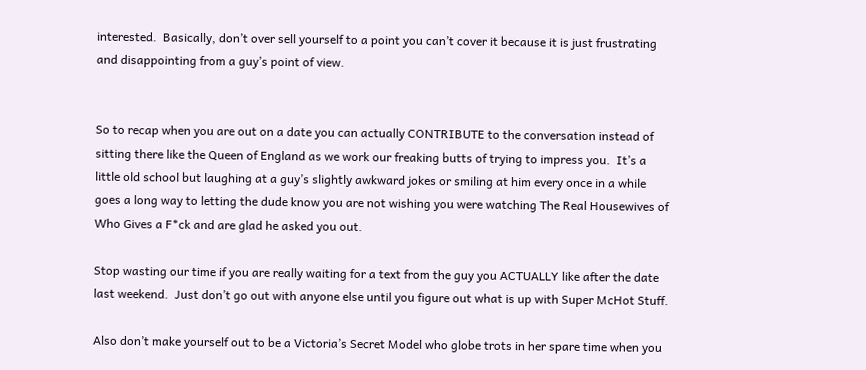interested.  Basically, don’t over sell yourself to a point you can’t cover it because it is just frustrating and disappointing from a guy’s point of view.


So to recap when you are out on a date you can actually CONTRIBUTE to the conversation instead of sitting there like the Queen of England as we work our freaking butts of trying to impress you.  It’s a little old school but laughing at a guy’s slightly awkward jokes or smiling at him every once in a while goes a long way to letting the dude know you are not wishing you were watching The Real Housewives of Who Gives a F*ck and are glad he asked you out.

Stop wasting our time if you are really waiting for a text from the guy you ACTUALLY like after the date last weekend.  Just don’t go out with anyone else until you figure out what is up with Super McHot Stuff.

Also don’t make yourself out to be a Victoria’s Secret Model who globe trots in her spare time when you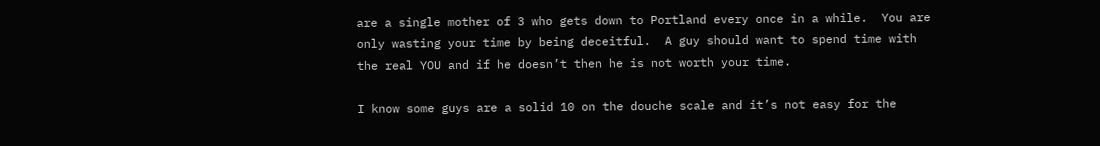are a single mother of 3 who gets down to Portland every once in a while.  You are only wasting your time by being deceitful.  A guy should want to spend time with the real YOU and if he doesn’t then he is not worth your time.

I know some guys are a solid 10 on the douche scale and it’s not easy for the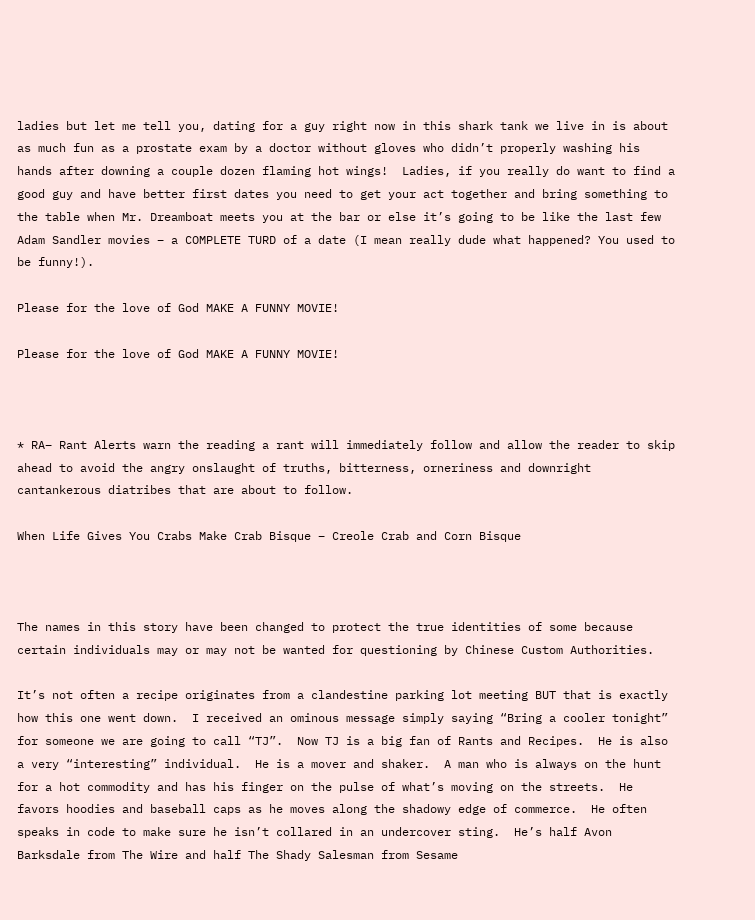ladies but let me tell you, dating for a guy right now in this shark tank we live in is about as much fun as a prostate exam by a doctor without gloves who didn’t properly washing his hands after downing a couple dozen flaming hot wings!  Ladies, if you really do want to find a good guy and have better first dates you need to get your act together and bring something to the table when Mr. Dreamboat meets you at the bar or else it’s going to be like the last few Adam Sandler movies – a COMPLETE TURD of a date (I mean really dude what happened? You used to be funny!).

Please for the love of God MAKE A FUNNY MOVIE!

Please for the love of God MAKE A FUNNY MOVIE!



* RA– Rant Alerts warn the reading a rant will immediately follow and allow the reader to skip ahead to avoid the angry onslaught of truths, bitterness, orneriness and downright cantankerous diatribes that are about to follow.

When Life Gives You Crabs Make Crab Bisque – Creole Crab and Corn Bisque



The names in this story have been changed to protect the true identities of some because certain individuals may or may not be wanted for questioning by Chinese Custom Authorities.

It’s not often a recipe originates from a clandestine parking lot meeting BUT that is exactly how this one went down.  I received an ominous message simply saying “Bring a cooler tonight” for someone we are going to call “TJ”.  Now TJ is a big fan of Rants and Recipes.  He is also a very “interesting” individual.  He is a mover and shaker.  A man who is always on the hunt for a hot commodity and has his finger on the pulse of what’s moving on the streets.  He favors hoodies and baseball caps as he moves along the shadowy edge of commerce.  He often speaks in code to make sure he isn’t collared in an undercover sting.  He’s half Avon Barksdale from The Wire and half The Shady Salesman from Sesame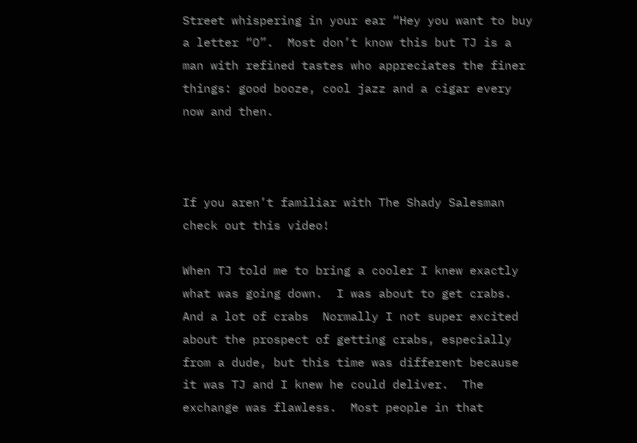Street whispering in your ear “Hey you want to buy a letter “O”.  Most don’t know this but TJ is a man with refined tastes who appreciates the finer things: good booze, cool jazz and a cigar every now and then.



If you aren’t familiar with The Shady Salesman check out this video!

When TJ told me to bring a cooler I knew exactly what was going down.  I was about to get crabs.  And a lot of crabs  Normally I not super excited about the prospect of getting crabs, especially from a dude, but this time was different because it was TJ and I knew he could deliver.  The exchange was flawless.  Most people in that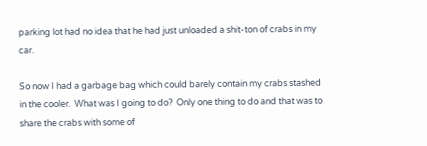parking lot had no idea that he had just unloaded a shit-ton of crabs in my car.

So now I had a garbage bag which could barely contain my crabs stashed in the cooler.  What was I going to do?  Only one thing to do and that was to share the crabs with some of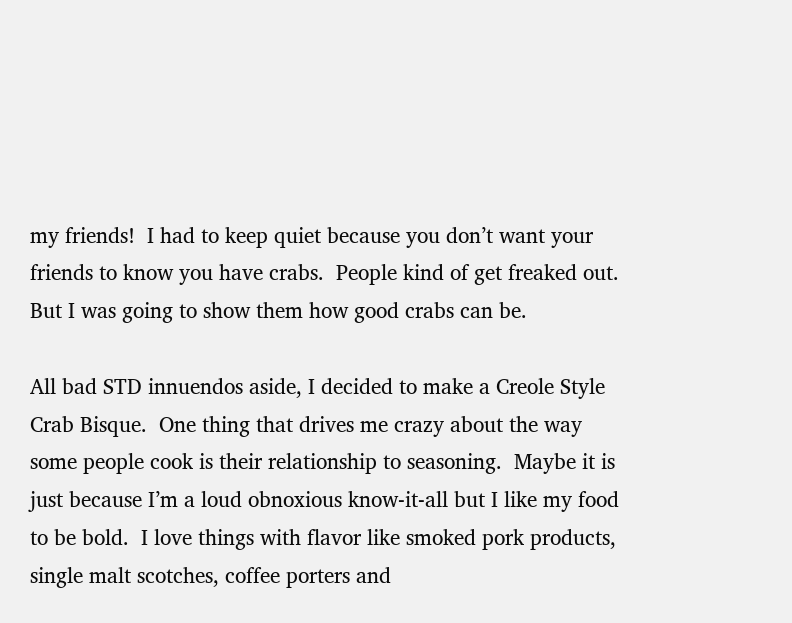my friends!  I had to keep quiet because you don’t want your friends to know you have crabs.  People kind of get freaked out.  But I was going to show them how good crabs can be.

All bad STD innuendos aside, I decided to make a Creole Style Crab Bisque.  One thing that drives me crazy about the way some people cook is their relationship to seasoning.  Maybe it is just because I’m a loud obnoxious know-it-all but I like my food to be bold.  I love things with flavor like smoked pork products, single malt scotches, coffee porters and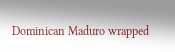Dominican Maduro wrapped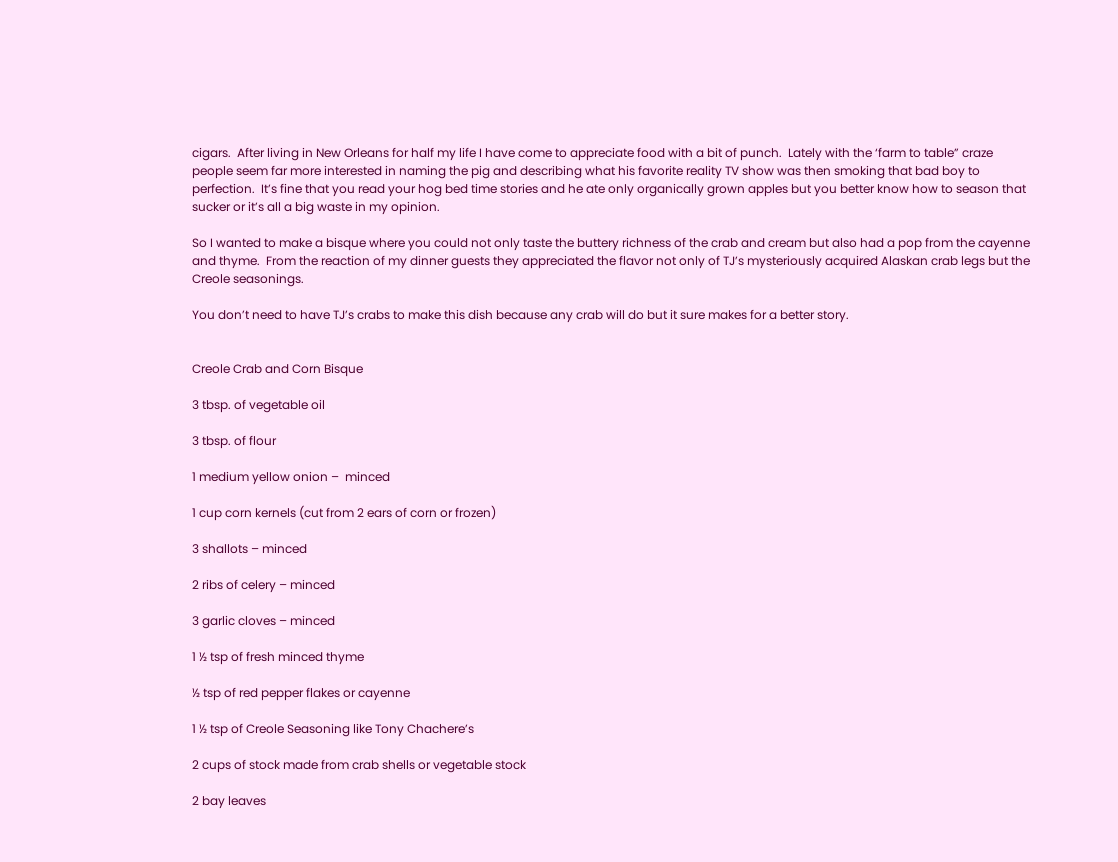cigars.  After living in New Orleans for half my life I have come to appreciate food with a bit of punch.  Lately with the ‘farm to table” craze people seem far more interested in naming the pig and describing what his favorite reality TV show was then smoking that bad boy to perfection.  It’s fine that you read your hog bed time stories and he ate only organically grown apples but you better know how to season that sucker or it’s all a big waste in my opinion.

So I wanted to make a bisque where you could not only taste the buttery richness of the crab and cream but also had a pop from the cayenne and thyme.  From the reaction of my dinner guests they appreciated the flavor not only of TJ’s mysteriously acquired Alaskan crab legs but the Creole seasonings.

You don’t need to have TJ’s crabs to make this dish because any crab will do but it sure makes for a better story.


Creole Crab and Corn Bisque

3 tbsp. of vegetable oil

3 tbsp. of flour

1 medium yellow onion –  minced

1 cup corn kernels (cut from 2 ears of corn or frozen)

3 shallots – minced

2 ribs of celery – minced

3 garlic cloves – minced

1 ½ tsp of fresh minced thyme

½ tsp of red pepper flakes or cayenne

1 ½ tsp of Creole Seasoning like Tony Chachere’s

2 cups of stock made from crab shells or vegetable stock

2 bay leaves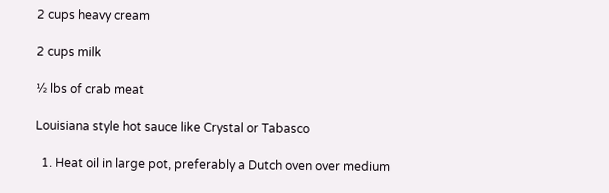2 cups heavy cream

2 cups milk

½ lbs of crab meat

Louisiana style hot sauce like Crystal or Tabasco

  1. Heat oil in large pot, preferably a Dutch oven over medium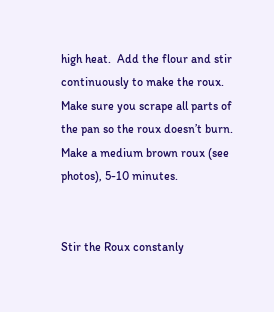high heat.  Add the flour and stir continuously to make the roux.  Make sure you scrape all parts of the pan so the roux doesn’t burn.  Make a medium brown roux (see photos), 5-10 minutes.


Stir the Roux constanly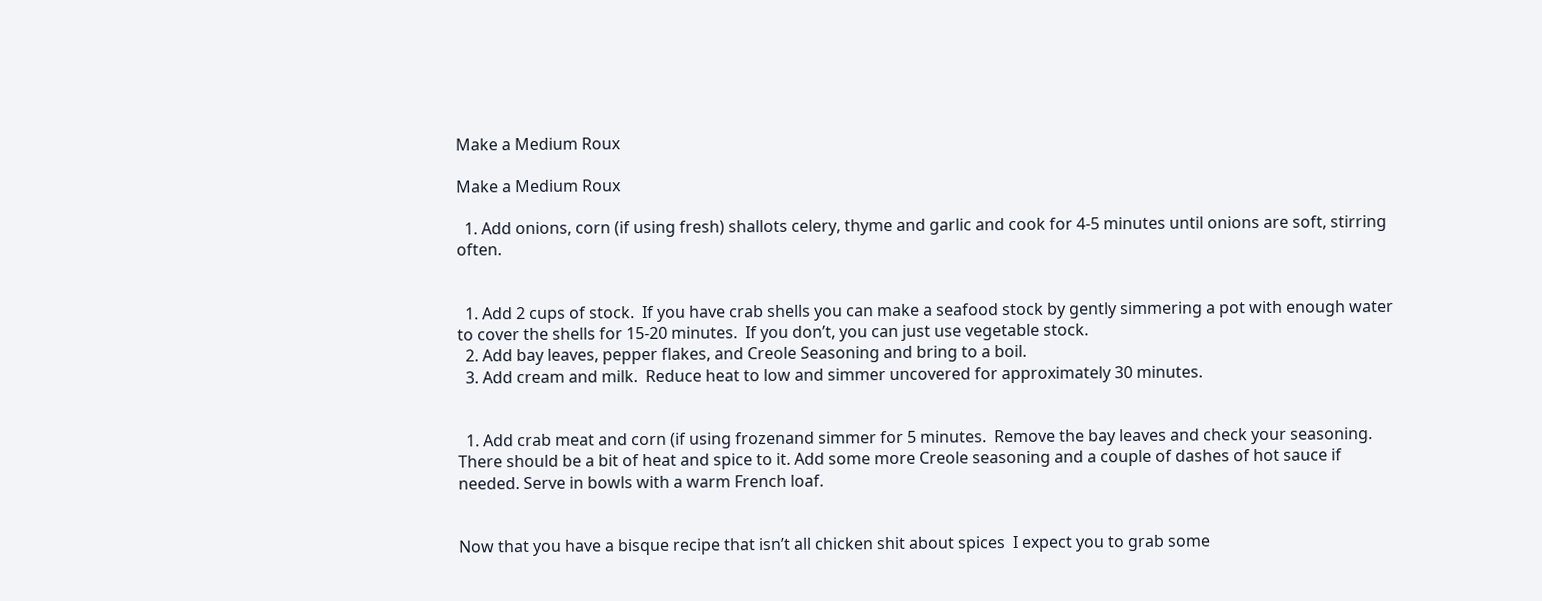Make a Medium Roux

Make a Medium Roux

  1. Add onions, corn (if using fresh) shallots celery, thyme and garlic and cook for 4-5 minutes until onions are soft, stirring often.


  1. Add 2 cups of stock.  If you have crab shells you can make a seafood stock by gently simmering a pot with enough water to cover the shells for 15-20 minutes.  If you don’t, you can just use vegetable stock.
  2. Add bay leaves, pepper flakes, and Creole Seasoning and bring to a boil.
  3. Add cream and milk.  Reduce heat to low and simmer uncovered for approximately 30 minutes.


  1. Add crab meat and corn (if using frozenand simmer for 5 minutes.  Remove the bay leaves and check your seasoning. There should be a bit of heat and spice to it. Add some more Creole seasoning and a couple of dashes of hot sauce if needed. Serve in bowls with a warm French loaf.


Now that you have a bisque recipe that isn’t all chicken shit about spices  I expect you to grab some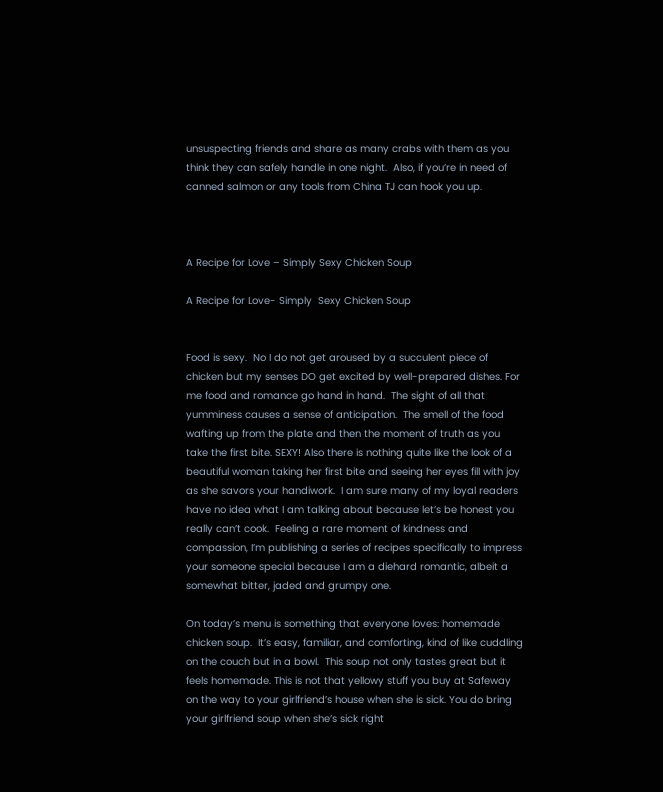unsuspecting friends and share as many crabs with them as you think they can safely handle in one night.  Also, if you’re in need of canned salmon or any tools from China TJ can hook you up.



A Recipe for Love – Simply Sexy Chicken Soup

A Recipe for Love- Simply  Sexy Chicken Soup


Food is sexy.  No I do not get aroused by a succulent piece of chicken but my senses DO get excited by well-prepared dishes. For me food and romance go hand in hand.  The sight of all that yumminess causes a sense of anticipation.  The smell of the food wafting up from the plate and then the moment of truth as you take the first bite. SEXY! Also there is nothing quite like the look of a beautiful woman taking her first bite and seeing her eyes fill with joy as she savors your handiwork.  I am sure many of my loyal readers have no idea what I am talking about because let’s be honest you really can’t cook.  Feeling a rare moment of kindness and compassion, I’m publishing a series of recipes specifically to impress your someone special because I am a diehard romantic, albeit a somewhat bitter, jaded and grumpy one.

On today’s menu is something that everyone loves: homemade chicken soup.  It’s easy, familiar, and comforting, kind of like cuddling on the couch but in a bowl.  This soup not only tastes great but it feels homemade. This is not that yellowy stuff you buy at Safeway on the way to your girlfriend’s house when she is sick. You do bring your girlfriend soup when she’s sick right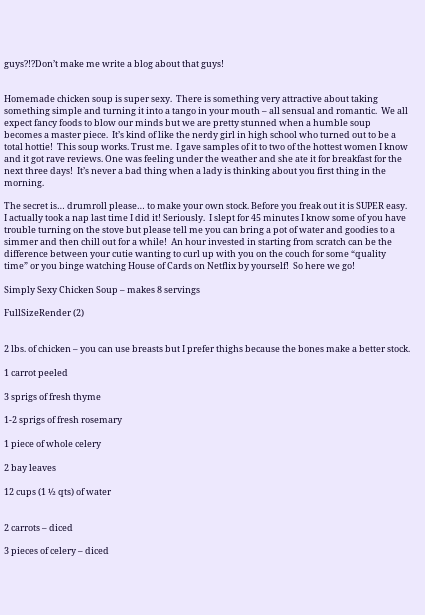guys?!?Don’t make me write a blog about that guys!


Homemade chicken soup is super sexy.  There is something very attractive about taking something simple and turning it into a tango in your mouth – all sensual and romantic.  We all expect fancy foods to blow our minds but we are pretty stunned when a humble soup becomes a master piece.  It’s kind of like the nerdy girl in high school who turned out to be a total hottie!  This soup works. Trust me.  I gave samples of it to two of the hottest women I know and it got rave reviews. One was feeling under the weather and she ate it for breakfast for the next three days!  It’s never a bad thing when a lady is thinking about you first thing in the morning.

The secret is… drumroll please… to make your own stock. Before you freak out it is SUPER easy.  I actually took a nap last time I did it! Seriously.  I slept for 45 minutes I know some of you have trouble turning on the stove but please tell me you can bring a pot of water and goodies to a simmer and then chill out for a while!  An hour invested in starting from scratch can be the difference between your cutie wanting to curl up with you on the couch for some “quality time” or you binge watching House of Cards on Netflix by yourself!  So here we go!

Simply Sexy Chicken Soup – makes 8 servings

FullSizeRender (2)


2 lbs. of chicken – you can use breasts but I prefer thighs because the bones make a better stock.

1 carrot peeled

3 sprigs of fresh thyme

1-2 sprigs of fresh rosemary

1 piece of whole celery

2 bay leaves

12 cups (1 ½ qts) of water


2 carrots – diced

3 pieces of celery – diced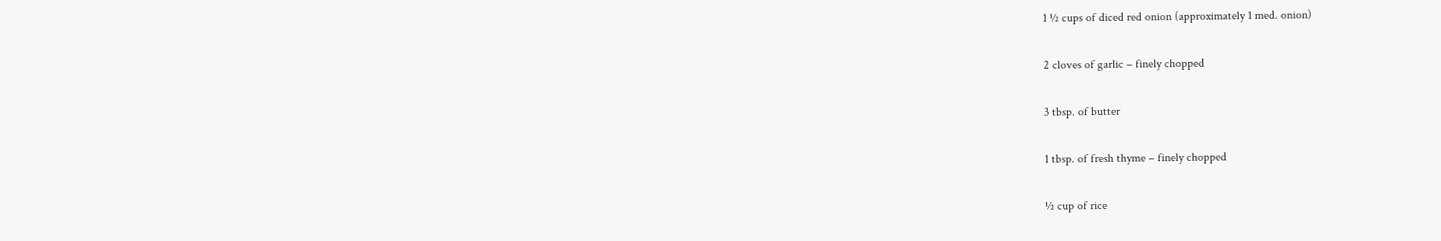1 ½ cups of diced red onion (approximately 1 med. onion)

2 cloves of garlic – finely chopped

3 tbsp. of butter

1 tbsp. of fresh thyme – finely chopped

½ cup of rice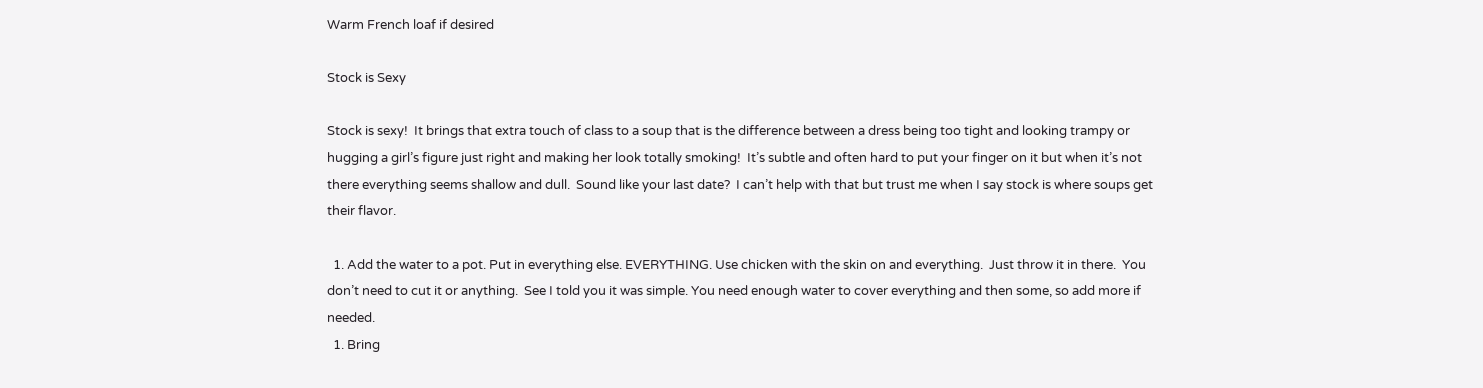Warm French loaf if desired

Stock is Sexy

Stock is sexy!  It brings that extra touch of class to a soup that is the difference between a dress being too tight and looking trampy or hugging a girl’s figure just right and making her look totally smoking!  It’s subtle and often hard to put your finger on it but when it’s not there everything seems shallow and dull.  Sound like your last date?  I can’t help with that but trust me when I say stock is where soups get their flavor.

  1. Add the water to a pot. Put in everything else. EVERYTHING. Use chicken with the skin on and everything.  Just throw it in there.  You don’t need to cut it or anything.  See I told you it was simple. You need enough water to cover everything and then some, so add more if needed.
  1. Bring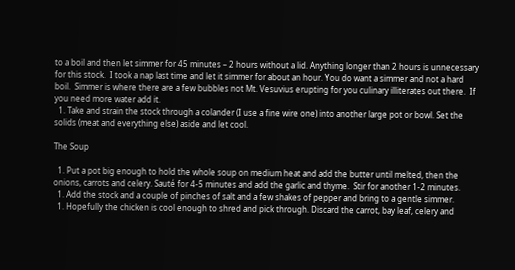to a boil and then let simmer for 45 minutes – 2 hours without a lid. Anything longer than 2 hours is unnecessary for this stock.  I took a nap last time and let it simmer for about an hour. You do want a simmer and not a hard boil.  Simmer is where there are a few bubbles not Mt. Vesuvius erupting for you culinary illiterates out there.  If you need more water add it.
  1. Take and strain the stock through a colander (I use a fine wire one) into another large pot or bowl. Set the solids (meat and everything else) aside and let cool.

The Soup

  1. Put a pot big enough to hold the whole soup on medium heat and add the butter until melted, then the onions, carrots and celery. Sauté for 4-5 minutes and add the garlic and thyme.  Stir for another 1-2 minutes.
  1. Add the stock and a couple of pinches of salt and a few shakes of pepper and bring to a gentle simmer.
  1. Hopefully the chicken is cool enough to shred and pick through. Discard the carrot, bay leaf, celery and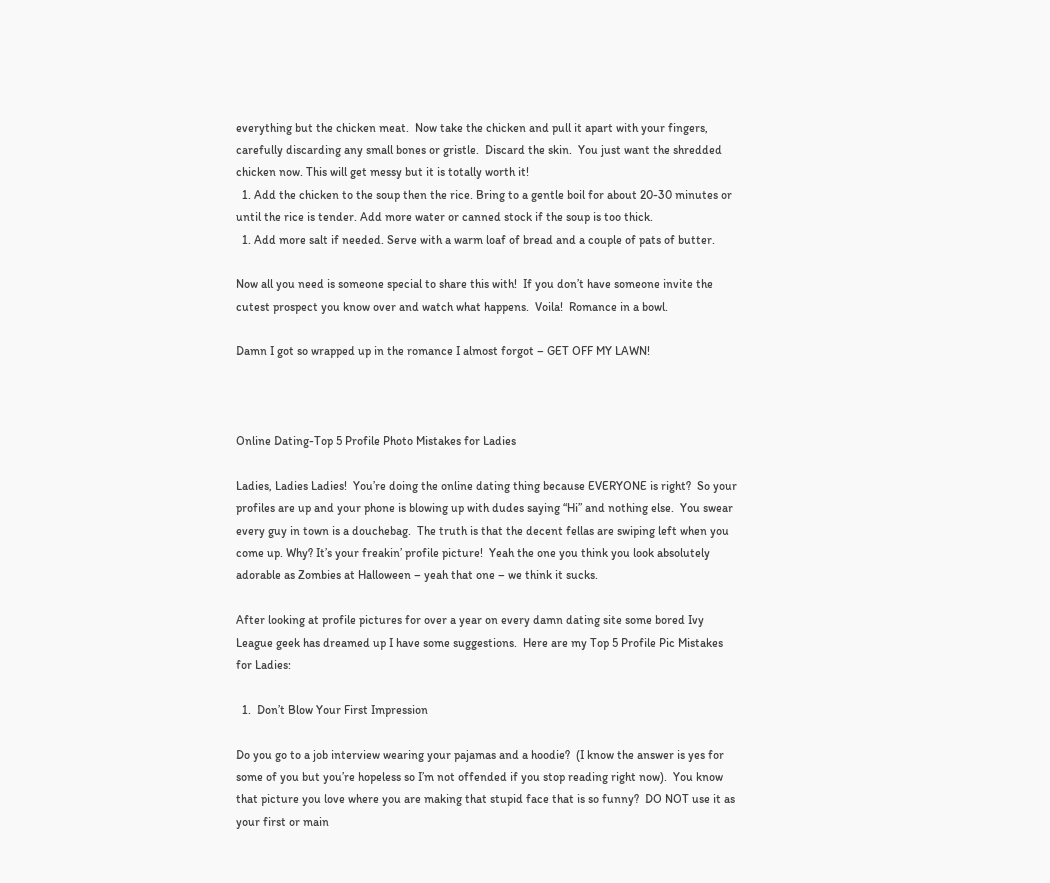everything but the chicken meat.  Now take the chicken and pull it apart with your fingers, carefully discarding any small bones or gristle.  Discard the skin.  You just want the shredded chicken now. This will get messy but it is totally worth it!
  1. Add the chicken to the soup then the rice. Bring to a gentle boil for about 20-30 minutes or until the rice is tender. Add more water or canned stock if the soup is too thick.
  1. Add more salt if needed. Serve with a warm loaf of bread and a couple of pats of butter.

Now all you need is someone special to share this with!  If you don’t have someone invite the cutest prospect you know over and watch what happens.  Voila!  Romance in a bowl.

Damn I got so wrapped up in the romance I almost forgot – GET OFF MY LAWN!



Online Dating-Top 5 Profile Photo Mistakes for Ladies

Ladies, Ladies Ladies!  You’re doing the online dating thing because EVERYONE is right?  So your profiles are up and your phone is blowing up with dudes saying “Hi” and nothing else.  You swear every guy in town is a douchebag.  The truth is that the decent fellas are swiping left when you come up. Why? It’s your freakin’ profile picture!  Yeah the one you think you look absolutely adorable as Zombies at Halloween – yeah that one – we think it sucks.

After looking at profile pictures for over a year on every damn dating site some bored Ivy League geek has dreamed up I have some suggestions.  Here are my Top 5 Profile Pic Mistakes for Ladies:

  1.  Don’t Blow Your First Impression

Do you go to a job interview wearing your pajamas and a hoodie?  (I know the answer is yes for some of you but you’re hopeless so I’m not offended if you stop reading right now).  You know that picture you love where you are making that stupid face that is so funny?  DO NOT use it as your first or main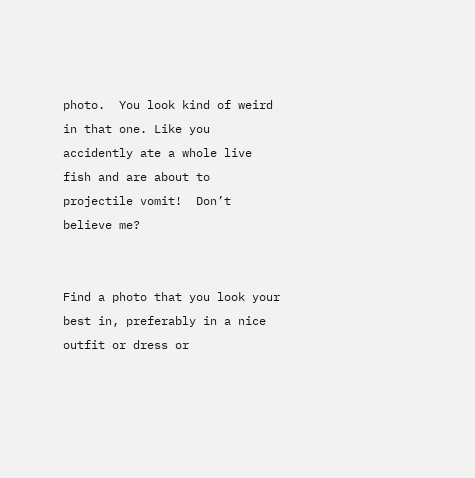photo.  You look kind of weird in that one. Like you accidently ate a whole live fish and are about to projectile vomit!  Don’t believe me?


Find a photo that you look your best in, preferably in a nice outfit or dress or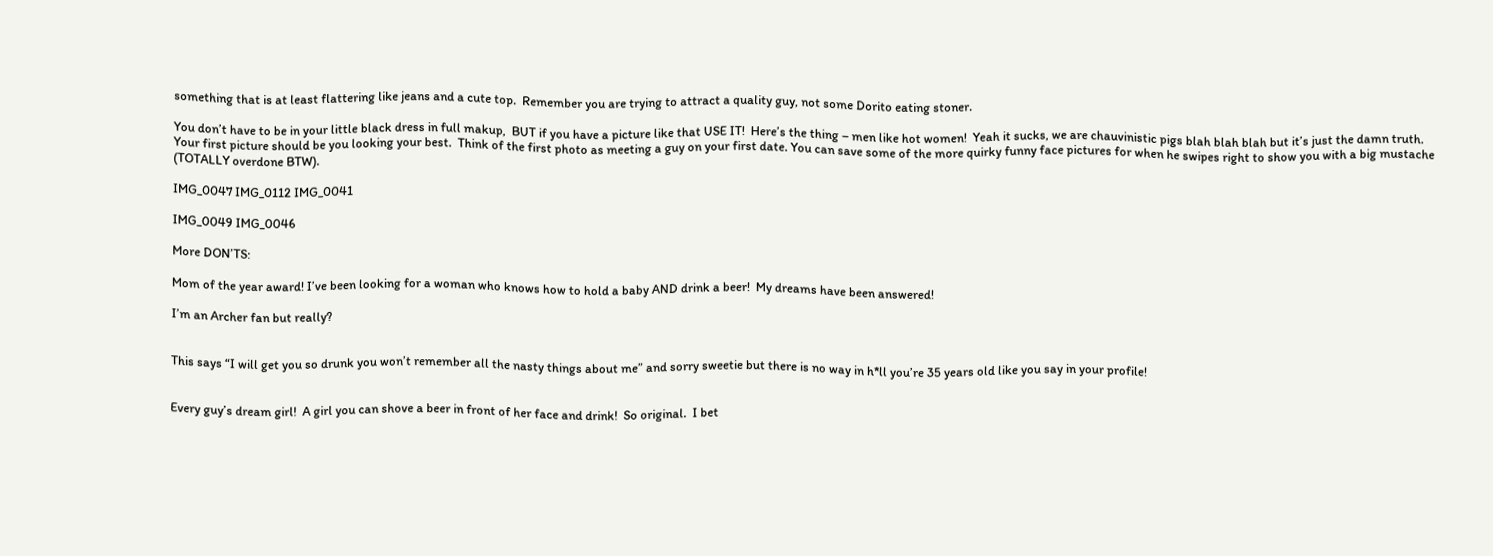something that is at least flattering like jeans and a cute top.  Remember you are trying to attract a quality guy, not some Dorito eating stoner.

You don’t have to be in your little black dress in full makup,  BUT if you have a picture like that USE IT!  Here’s the thing – men like hot women!  Yeah it sucks, we are chauvinistic pigs blah blah blah but it’s just the damn truth.  Your first picture should be you looking your best.  Think of the first photo as meeting a guy on your first date. You can save some of the more quirky funny face pictures for when he swipes right to show you with a big mustache (TOTALLY overdone BTW).

IMG_0047 IMG_0112 IMG_0041

IMG_0049 IMG_0046

More DON’TS:

Mom of the year award! I’ve been looking for a woman who knows how to hold a baby AND drink a beer!  My dreams have been answered!

I’m an Archer fan but really?


This says “I will get you so drunk you won’t remember all the nasty things about me” and sorry sweetie but there is no way in h*ll you’re 35 years old like you say in your profile!


Every guy’s dream girl!  A girl you can shove a beer in front of her face and drink!  So original.  I bet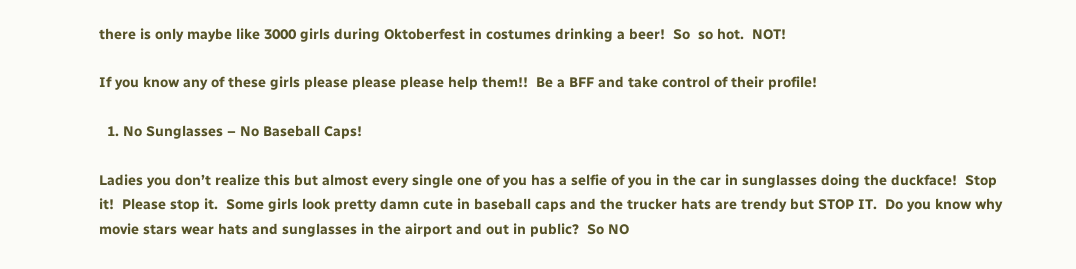there is only maybe like 3000 girls during Oktoberfest in costumes drinking a beer!  So  so hot.  NOT!

If you know any of these girls please please please help them!!  Be a BFF and take control of their profile!

  1. No Sunglasses – No Baseball Caps!

Ladies you don’t realize this but almost every single one of you has a selfie of you in the car in sunglasses doing the duckface!  Stop it!  Please stop it.  Some girls look pretty damn cute in baseball caps and the trucker hats are trendy but STOP IT.  Do you know why movie stars wear hats and sunglasses in the airport and out in public?  So NO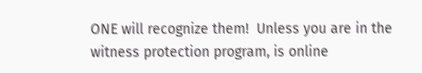ONE will recognize them!  Unless you are in the witness protection program, is online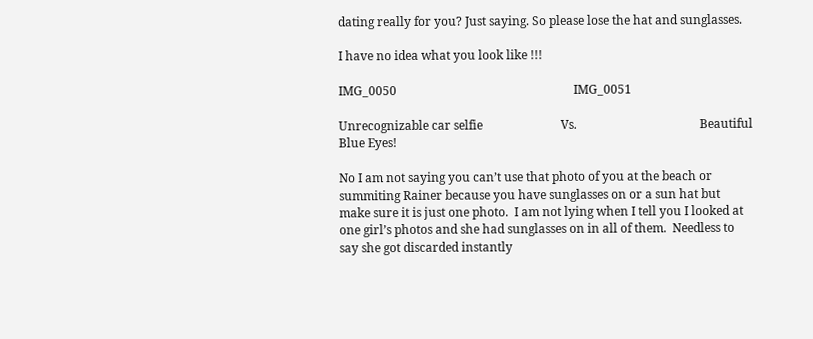dating really for you? Just saying. So please lose the hat and sunglasses.

I have no idea what you look like !!!

IMG_0050                                                           IMG_0051

Unrecognizable car selfie                          Vs.                                         Beautiful Blue Eyes!

No I am not saying you can’t use that photo of you at the beach or summiting Rainer because you have sunglasses on or a sun hat but make sure it is just one photo.  I am not lying when I tell you I looked at one girl’s photos and she had sunglasses on in all of them.  Needless to say she got discarded instantly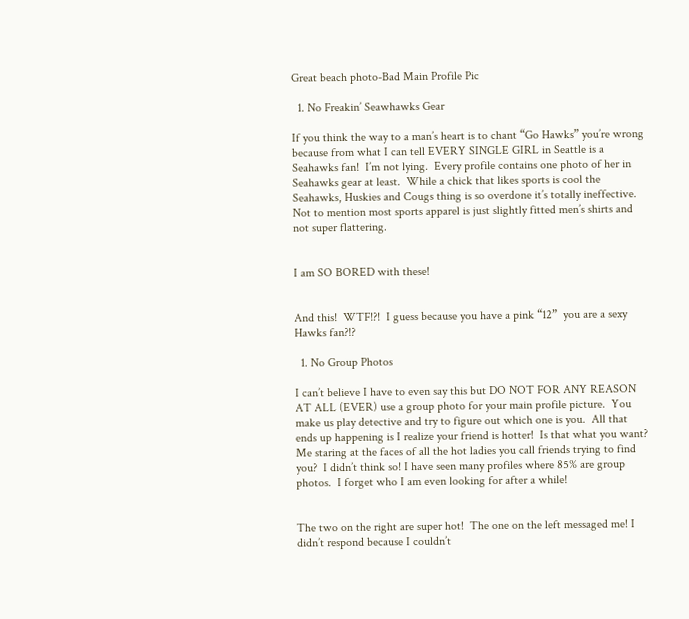Great beach photo-Bad Main Profile Pic

  1. No Freakin’ Seawhawks Gear

If you think the way to a man’s heart is to chant “Go Hawks” you’re wrong because from what I can tell EVERY SINGLE GIRL in Seattle is a Seahawks fan!  I’m not lying.  Every profile contains one photo of her in Seahawks gear at least.  While a chick that likes sports is cool the Seahawks, Huskies and Cougs thing is so overdone it’s totally ineffective.  Not to mention most sports apparel is just slightly fitted men’s shirts and not super flattering.


I am SO BORED with these!


And this!  WTF!?!  I guess because you have a pink “12”  you are a sexy Hawks fan?!?

  1. No Group Photos

I can’t believe I have to even say this but DO NOT FOR ANY REASON AT ALL (EVER) use a group photo for your main profile picture.  You make us play detective and try to figure out which one is you.  All that ends up happening is I realize your friend is hotter!  Is that what you want?  Me staring at the faces of all the hot ladies you call friends trying to find you?  I didn’t think so! I have seen many profiles where 85% are group photos.  I forget who I am even looking for after a while!


The two on the right are super hot!  The one on the left messaged me! I didn’t respond because I couldn’t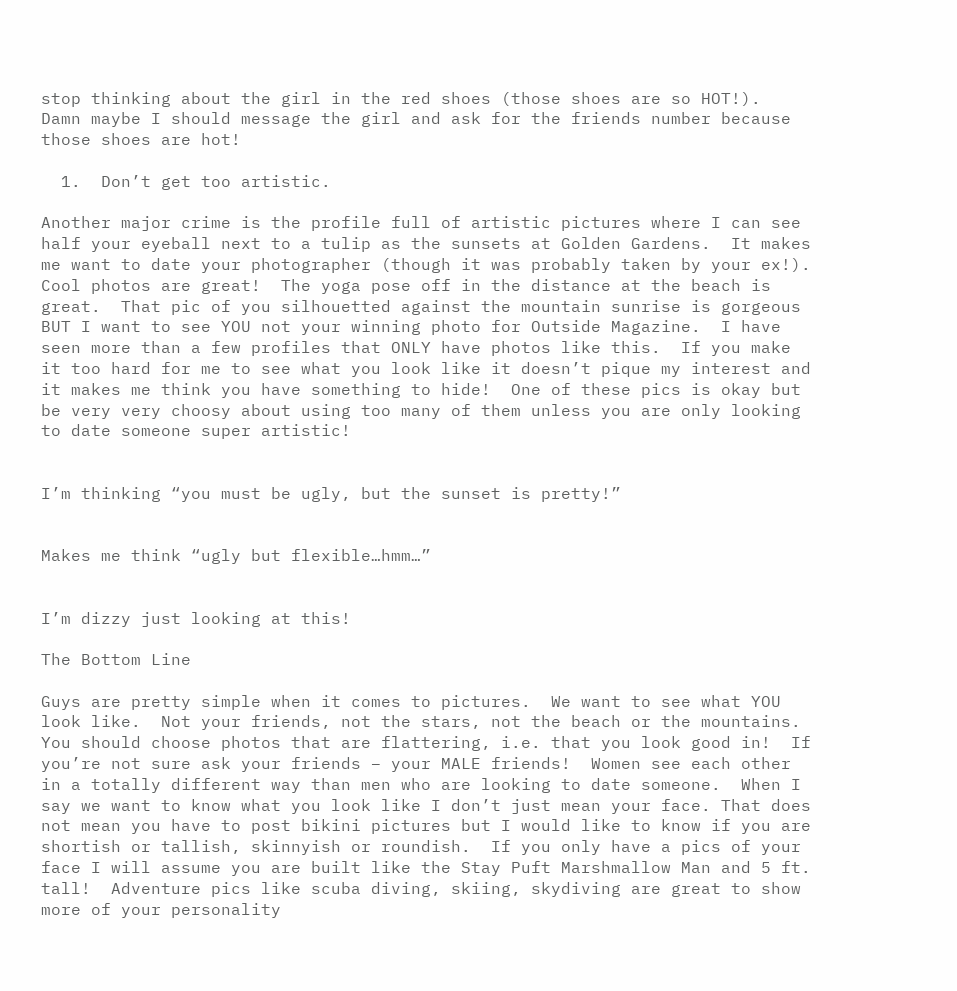stop thinking about the girl in the red shoes (those shoes are so HOT!).  Damn maybe I should message the girl and ask for the friends number because those shoes are hot!

  1.  Don’t get too artistic.

Another major crime is the profile full of artistic pictures where I can see half your eyeball next to a tulip as the sunsets at Golden Gardens.  It makes me want to date your photographer (though it was probably taken by your ex!).  Cool photos are great!  The yoga pose off in the distance at the beach is great.  That pic of you silhouetted against the mountain sunrise is gorgeous BUT I want to see YOU not your winning photo for Outside Magazine.  I have seen more than a few profiles that ONLY have photos like this.  If you make it too hard for me to see what you look like it doesn’t pique my interest and it makes me think you have something to hide!  One of these pics is okay but be very very choosy about using too many of them unless you are only looking to date someone super artistic!


I’m thinking “you must be ugly, but the sunset is pretty!”


Makes me think “ugly but flexible…hmm…”


I’m dizzy just looking at this!

The Bottom Line

Guys are pretty simple when it comes to pictures.  We want to see what YOU look like.  Not your friends, not the stars, not the beach or the mountains.  You should choose photos that are flattering, i.e. that you look good in!  If you’re not sure ask your friends – your MALE friends!  Women see each other in a totally different way than men who are looking to date someone.  When I say we want to know what you look like I don’t just mean your face. That does not mean you have to post bikini pictures but I would like to know if you are shortish or tallish, skinnyish or roundish.  If you only have a pics of your face I will assume you are built like the Stay Puft Marshmallow Man and 5 ft. tall!  Adventure pics like scuba diving, skiing, skydiving are great to show more of your personality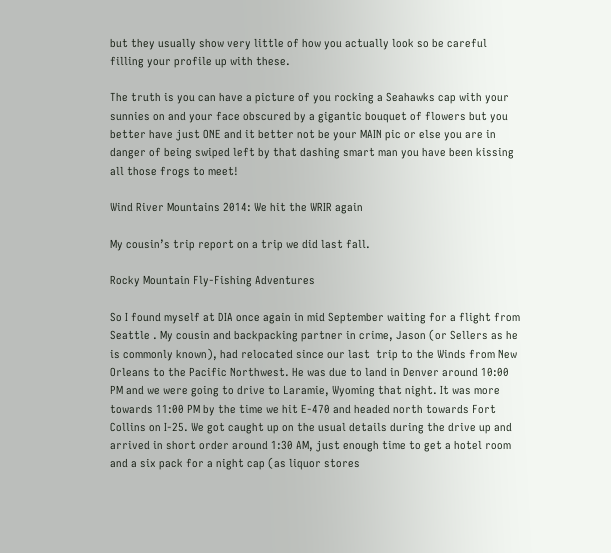but they usually show very little of how you actually look so be careful filling your profile up with these.

The truth is you can have a picture of you rocking a Seahawks cap with your sunnies on and your face obscured by a gigantic bouquet of flowers but you better have just ONE and it better not be your MAIN pic or else you are in danger of being swiped left by that dashing smart man you have been kissing all those frogs to meet!

Wind River Mountains 2014: We hit the WRIR again

My cousin’s trip report on a trip we did last fall.

Rocky Mountain Fly-Fishing Adventures

So I found myself at DIA once again in mid September waiting for a flight from Seattle . My cousin and backpacking partner in crime, Jason (or Sellers as he is commonly known), had relocated since our last  trip to the Winds from New Orleans to the Pacific Northwest. He was due to land in Denver around 10:00 PM and we were going to drive to Laramie, Wyoming that night. It was more towards 11:00 PM by the time we hit E-470 and headed north towards Fort Collins on I-25. We got caught up on the usual details during the drive up and arrived in short order around 1:30 AM, just enough time to get a hotel room and a six pack for a night cap (as liquor stores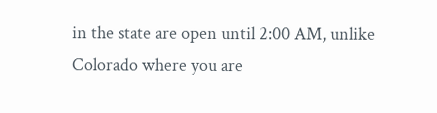in the state are open until 2:00 AM, unlike Colorado where you are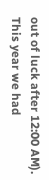out of luck after 12:00 AM). This year we had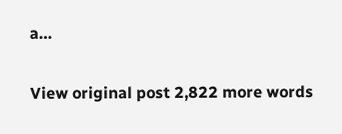a…

View original post 2,822 more words